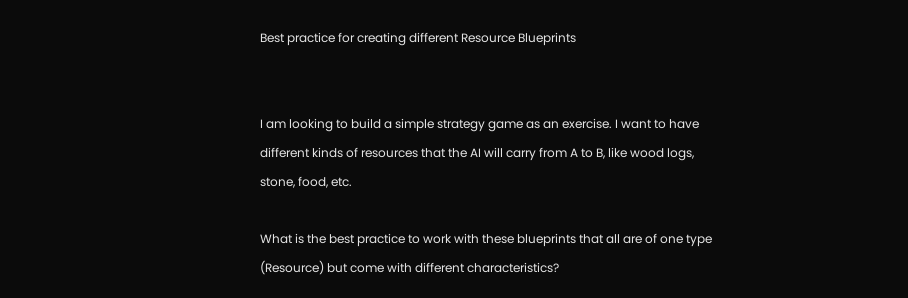Best practice for creating different Resource Blueprints


I am looking to build a simple strategy game as an exercise. I want to have different kinds of resources that the AI will carry from A to B, like wood logs, stone, food, etc.

What is the best practice to work with these blueprints that all are of one type (Resource) but come with different characteristics?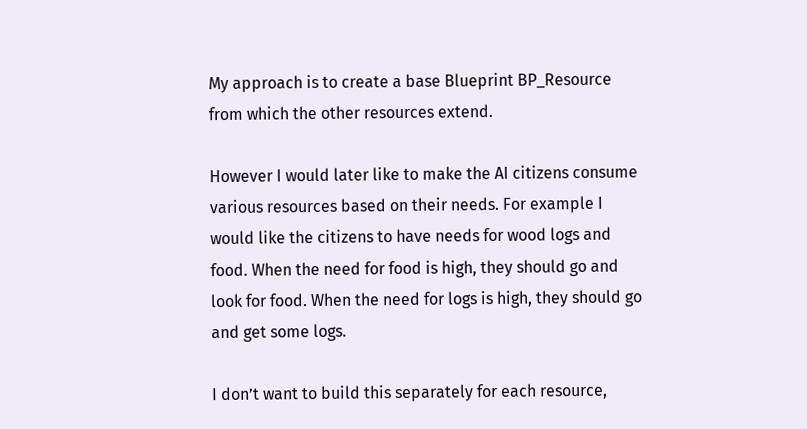My approach is to create a base Blueprint BP_Resource from which the other resources extend.

However I would later like to make the AI citizens consume various resources based on their needs. For example I would like the citizens to have needs for wood logs and food. When the need for food is high, they should go and look for food. When the need for logs is high, they should go and get some logs.

I don’t want to build this separately for each resource,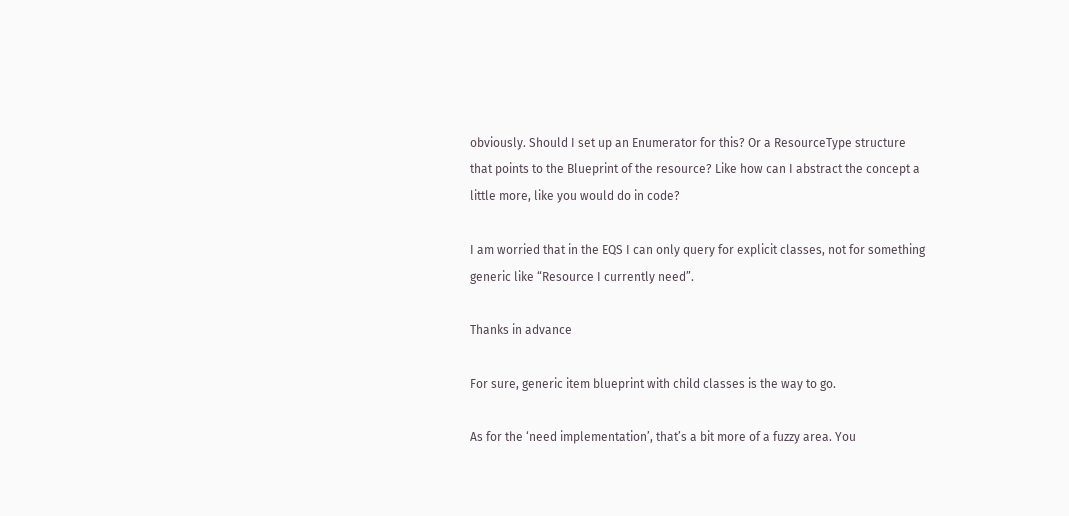obviously. Should I set up an Enumerator for this? Or a ResourceType structure that points to the Blueprint of the resource? Like how can I abstract the concept a little more, like you would do in code?

I am worried that in the EQS I can only query for explicit classes, not for something generic like “Resource I currently need”.

Thanks in advance

For sure, generic item blueprint with child classes is the way to go.

As for the ‘need implementation’, that’s a bit more of a fuzzy area. You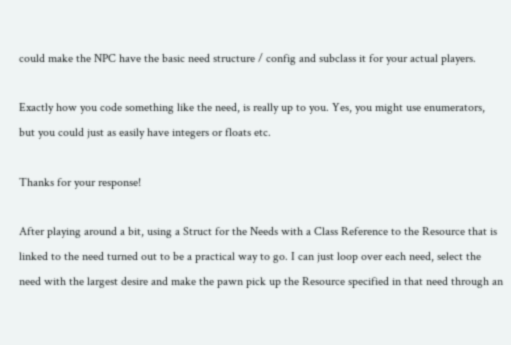could make the NPC have the basic need structure / config and subclass it for your actual players.

Exactly how you code something like the need, is really up to you. Yes, you might use enumerators, but you could just as easily have integers or floats etc.

Thanks for your response!

After playing around a bit, using a Struct for the Needs with a Class Reference to the Resource that is linked to the need turned out to be a practical way to go. I can just loop over each need, select the need with the largest desire and make the pawn pick up the Resource specified in that need through an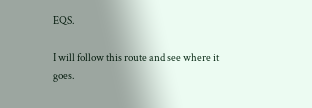EQS.

I will follow this route and see where it goes.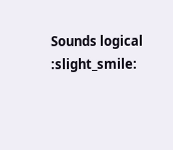Sounds logical :slight_smile: